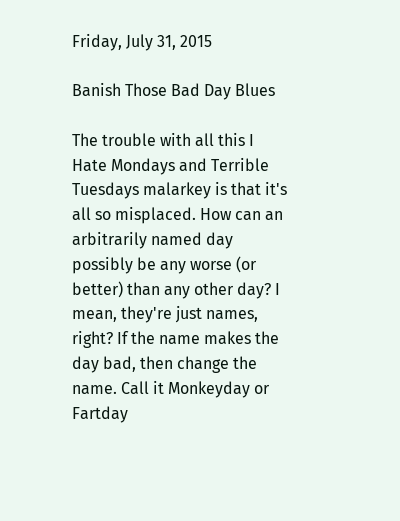Friday, July 31, 2015

Banish Those Bad Day Blues

The trouble with all this I Hate Mondays and Terrible Tuesdays malarkey is that it's all so misplaced. How can an arbitrarily named day possibly be any worse (or better) than any other day? I mean, they're just names, right? If the name makes the day bad, then change the name. Call it Monkeyday or Fartday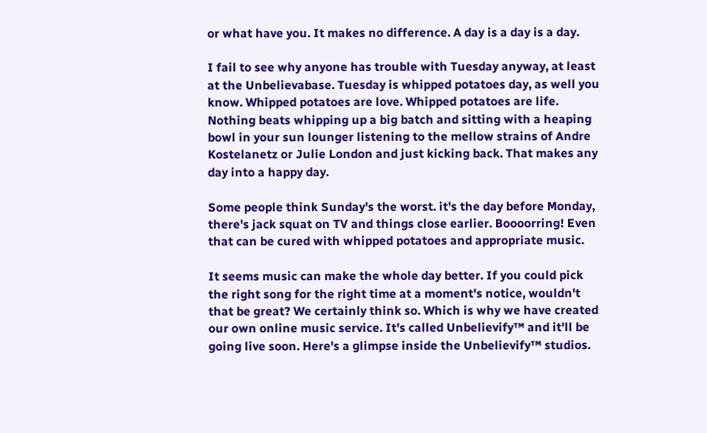or what have you. It makes no difference. A day is a day is a day.

I fail to see why anyone has trouble with Tuesday anyway, at least at the Unbelievabase. Tuesday is whipped potatoes day, as well you know. Whipped potatoes are love. Whipped potatoes are life. Nothing beats whipping up a big batch and sitting with a heaping bowl in your sun lounger listening to the mellow strains of Andre Kostelanetz or Julie London and just kicking back. That makes any day into a happy day.

Some people think Sunday's the worst. it's the day before Monday, there's jack squat on TV and things close earlier. Boooorring! Even that can be cured with whipped potatoes and appropriate music.

It seems music can make the whole day better. If you could pick the right song for the right time at a moment's notice, wouldn't that be great? We certainly think so. Which is why we have created our own online music service. It's called Unbelievify™ and it'll be going live soon. Here's a glimpse inside the Unbelievify™ studios.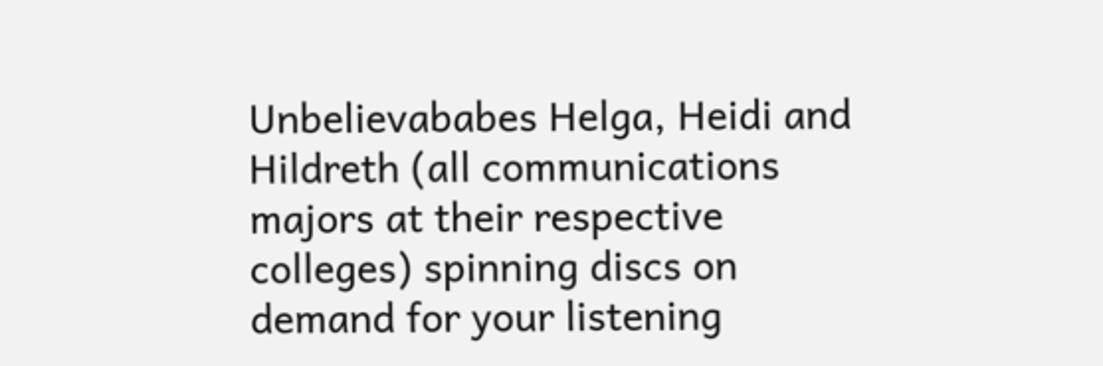Unbelievababes Helga, Heidi and Hildreth (all communications majors at their respective colleges) spinning discs on demand for your listening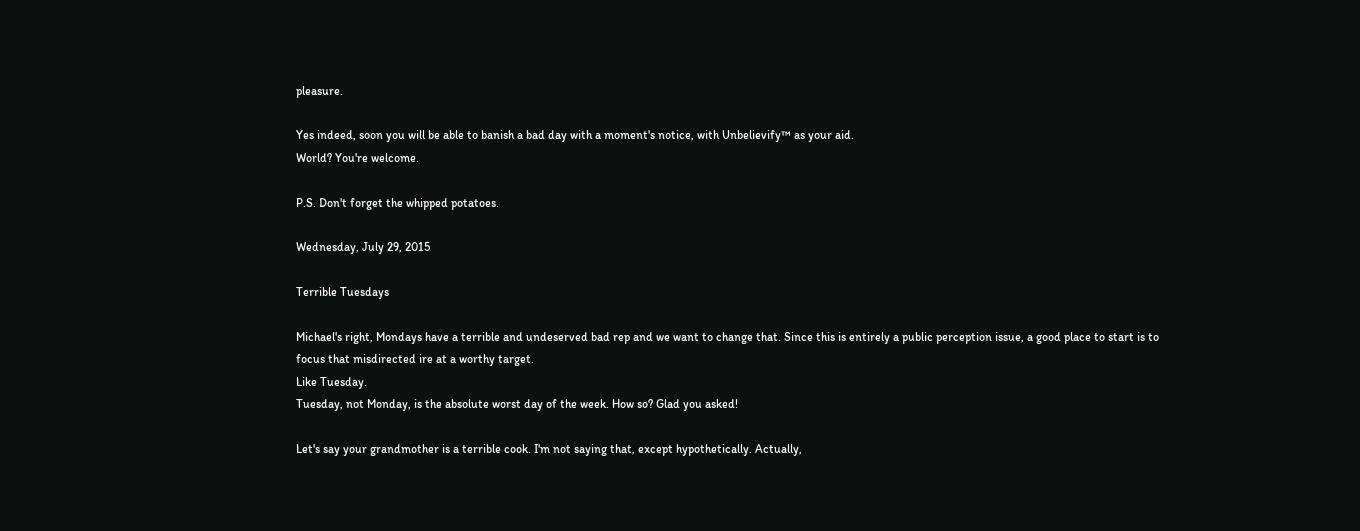pleasure.

Yes indeed, soon you will be able to banish a bad day with a moment's notice, with Unbelievify™ as your aid.
World? You're welcome.

P.S. Don't forget the whipped potatoes.

Wednesday, July 29, 2015

Terrible Tuesdays

Michael's right, Mondays have a terrible and undeserved bad rep and we want to change that. Since this is entirely a public perception issue, a good place to start is to focus that misdirected ire at a worthy target.
Like Tuesday.
Tuesday, not Monday, is the absolute worst day of the week. How so? Glad you asked!

Let's say your grandmother is a terrible cook. I'm not saying that, except hypothetically. Actually,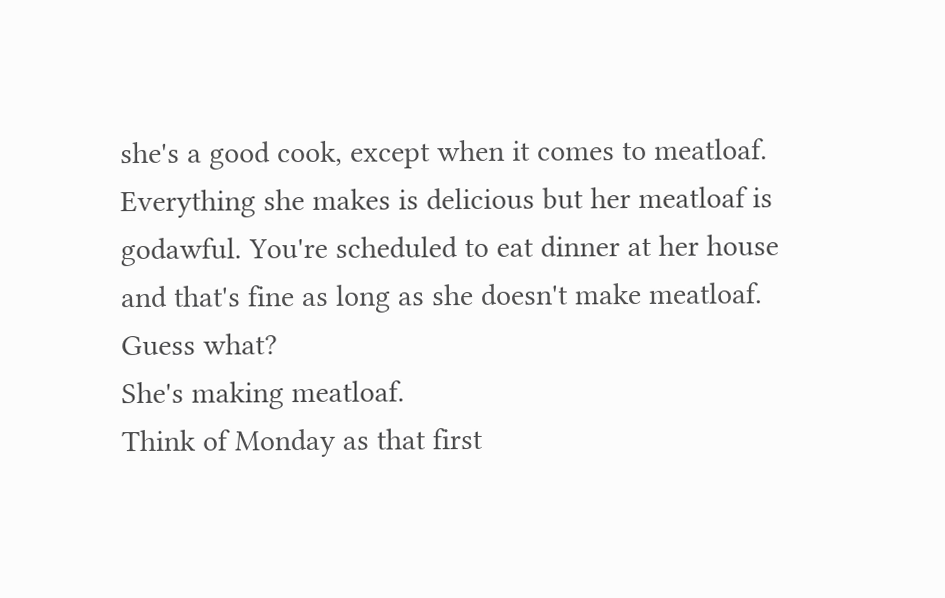she's a good cook, except when it comes to meatloaf. Everything she makes is delicious but her meatloaf is godawful. You're scheduled to eat dinner at her house and that's fine as long as she doesn't make meatloaf.
Guess what?
She's making meatloaf.
Think of Monday as that first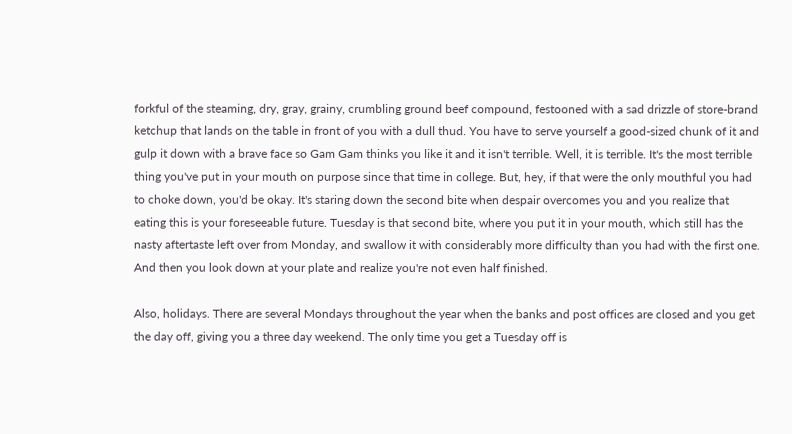forkful of the steaming, dry, gray, grainy, crumbling ground beef compound, festooned with a sad drizzle of store-brand ketchup that lands on the table in front of you with a dull thud. You have to serve yourself a good-sized chunk of it and gulp it down with a brave face so Gam Gam thinks you like it and it isn't terrible. Well, it is terrible. It's the most terrible thing you've put in your mouth on purpose since that time in college. But, hey, if that were the only mouthful you had to choke down, you'd be okay. It's staring down the second bite when despair overcomes you and you realize that eating this is your foreseeable future. Tuesday is that second bite, where you put it in your mouth, which still has the nasty aftertaste left over from Monday, and swallow it with considerably more difficulty than you had with the first one. And then you look down at your plate and realize you're not even half finished.

Also, holidays. There are several Mondays throughout the year when the banks and post offices are closed and you get the day off, giving you a three day weekend. The only time you get a Tuesday off is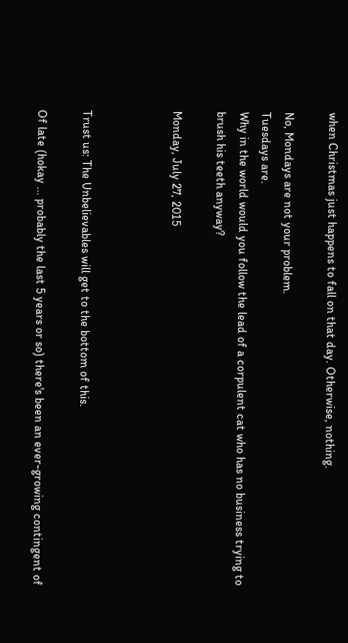when Christmas just happens to fall on that day. Otherwise, nothing.

No, Mondays are not your problem.
Tuesdays are.
Why in the world would you follow the lead of a corpulent cat who has no business trying to brush his teeth anyway?

Monday, July 27, 2015



Trust us: The Unbelievables will get to the bottom of this.

Of late (hokay ... probably the last 5 years or so) there's been an ever-growing contingent of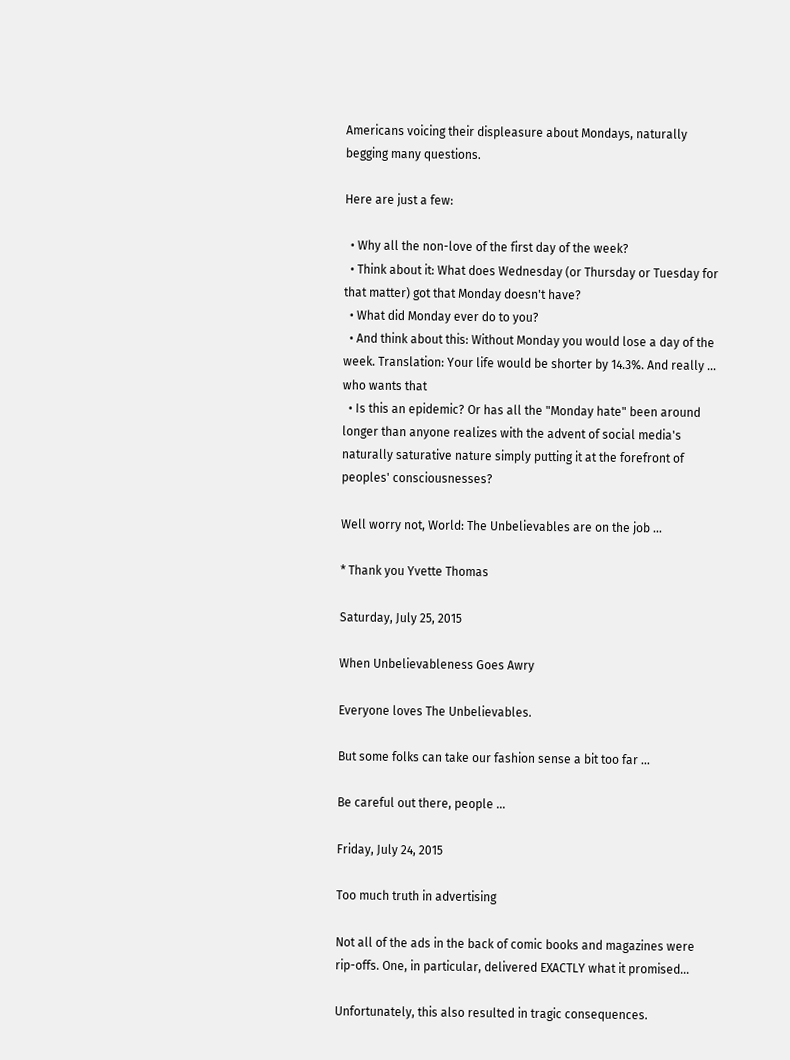Americans voicing their displeasure about Mondays, naturally begging many questions.

Here are just a few:

  • Why all the non-love of the first day of the week?
  • Think about it: What does Wednesday (or Thursday or Tuesday for that matter) got that Monday doesn't have?
  • What did Monday ever do to you?
  • And think about this: Without Monday you would lose a day of the week. Translation: Your life would be shorter by 14.3%. And really ... who wants that
  • Is this an epidemic? Or has all the "Monday hate" been around longer than anyone realizes with the advent of social media's naturally saturative nature simply putting it at the forefront of peoples' consciousnesses?

Well worry not, World: The Unbelievables are on the job ...

* Thank you Yvette Thomas

Saturday, July 25, 2015

When Unbelievableness Goes Awry

Everyone loves The Unbelievables.

But some folks can take our fashion sense a bit too far ...

Be careful out there, people ...

Friday, July 24, 2015

Too much truth in advertising

Not all of the ads in the back of comic books and magazines were rip-offs. One, in particular, delivered EXACTLY what it promised...

Unfortunately, this also resulted in tragic consequences.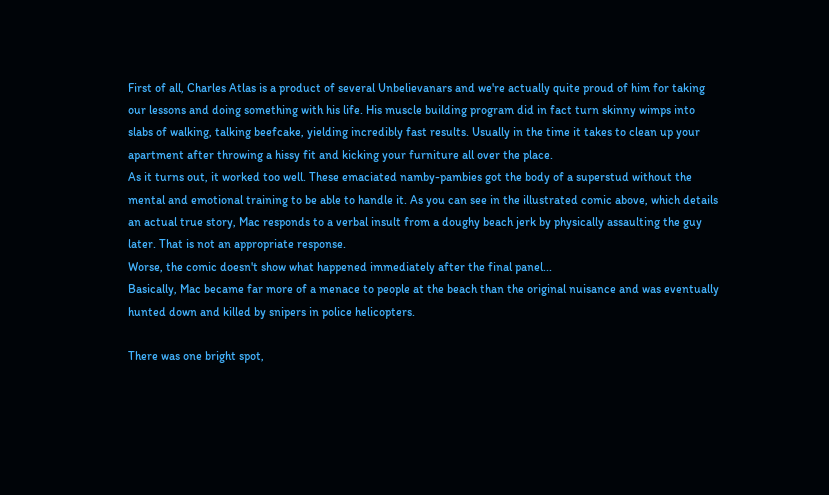First of all, Charles Atlas is a product of several Unbelievanars and we're actually quite proud of him for taking our lessons and doing something with his life. His muscle building program did in fact turn skinny wimps into slabs of walking, talking beefcake, yielding incredibly fast results. Usually in the time it takes to clean up your apartment after throwing a hissy fit and kicking your furniture all over the place.
As it turns out, it worked too well. These emaciated namby-pambies got the body of a superstud without the mental and emotional training to be able to handle it. As you can see in the illustrated comic above, which details an actual true story, Mac responds to a verbal insult from a doughy beach jerk by physically assaulting the guy later. That is not an appropriate response.
Worse, the comic doesn't show what happened immediately after the final panel...
Basically, Mac became far more of a menace to people at the beach than the original nuisance and was eventually hunted down and killed by snipers in police helicopters.

There was one bright spot,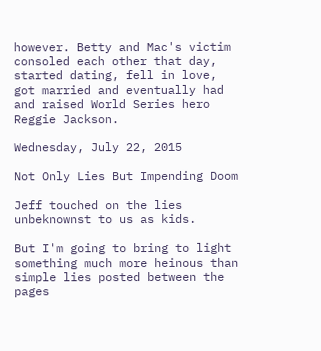however. Betty and Mac's victim consoled each other that day, started dating, fell in love, got married and eventually had and raised World Series hero Reggie Jackson.

Wednesday, July 22, 2015

Not Only Lies But Impending Doom

Jeff touched on the lies unbeknownst to us as kids.

But I'm going to bring to light something much more heinous than simple lies posted between the pages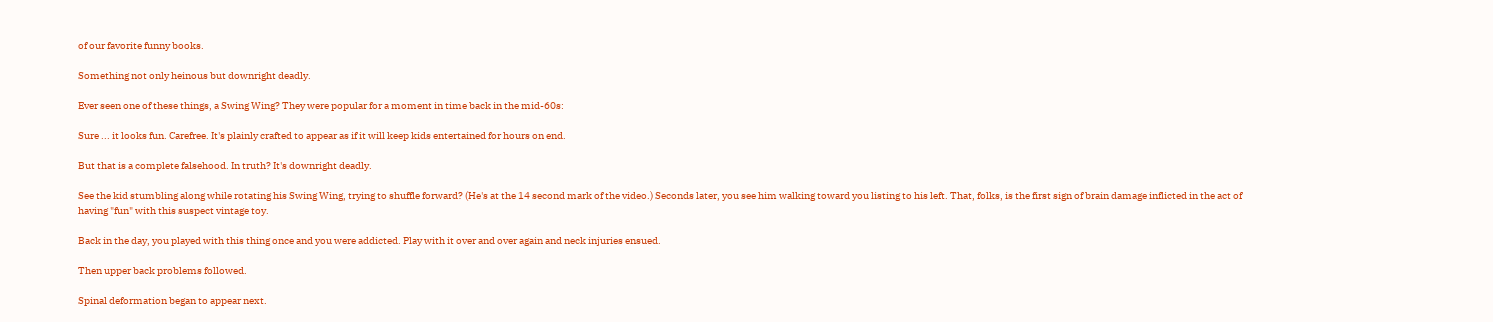of our favorite funny books.

Something not only heinous but downright deadly.

Ever seen one of these things, a Swing Wing? They were popular for a moment in time back in the mid-60s:

Sure ... it looks fun. Carefree. It's plainly crafted to appear as if it will keep kids entertained for hours on end.

But that is a complete falsehood. In truth? It's downright deadly.

See the kid stumbling along while rotating his Swing Wing, trying to shuffle forward? (He's at the 14 second mark of the video.) Seconds later, you see him walking toward you listing to his left. That, folks, is the first sign of brain damage inflicted in the act of having "fun" with this suspect vintage toy.

Back in the day, you played with this thing once and you were addicted. Play with it over and over again and neck injuries ensued.

Then upper back problems followed.

Spinal deformation began to appear next.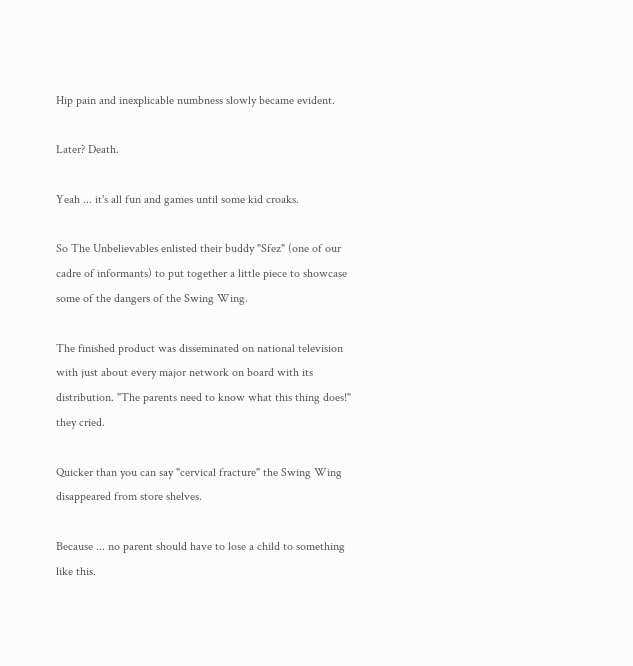Hip pain and inexplicable numbness slowly became evident.

Later? Death.

Yeah ... it's all fun and games until some kid croaks.

So The Unbelievables enlisted their buddy "Sfez" (one of our cadre of informants) to put together a little piece to showcase some of the dangers of the Swing Wing.

The finished product was disseminated on national television with just about every major network on board with its distribution. "The parents need to know what this thing does!" they cried.

Quicker than you can say "cervical fracture" the Swing Wing disappeared from store shelves.

Because ... no parent should have to lose a child to something like this.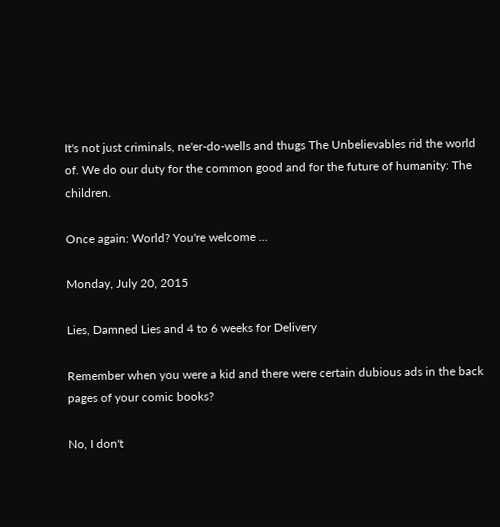It's not just criminals, ne'er-do-wells and thugs The Unbelievables rid the world of. We do our duty for the common good and for the future of humanity: The children.

Once again: World? You're welcome ...

Monday, July 20, 2015

Lies, Damned Lies and 4 to 6 weeks for Delivery

Remember when you were a kid and there were certain dubious ads in the back pages of your comic books?

No, I don't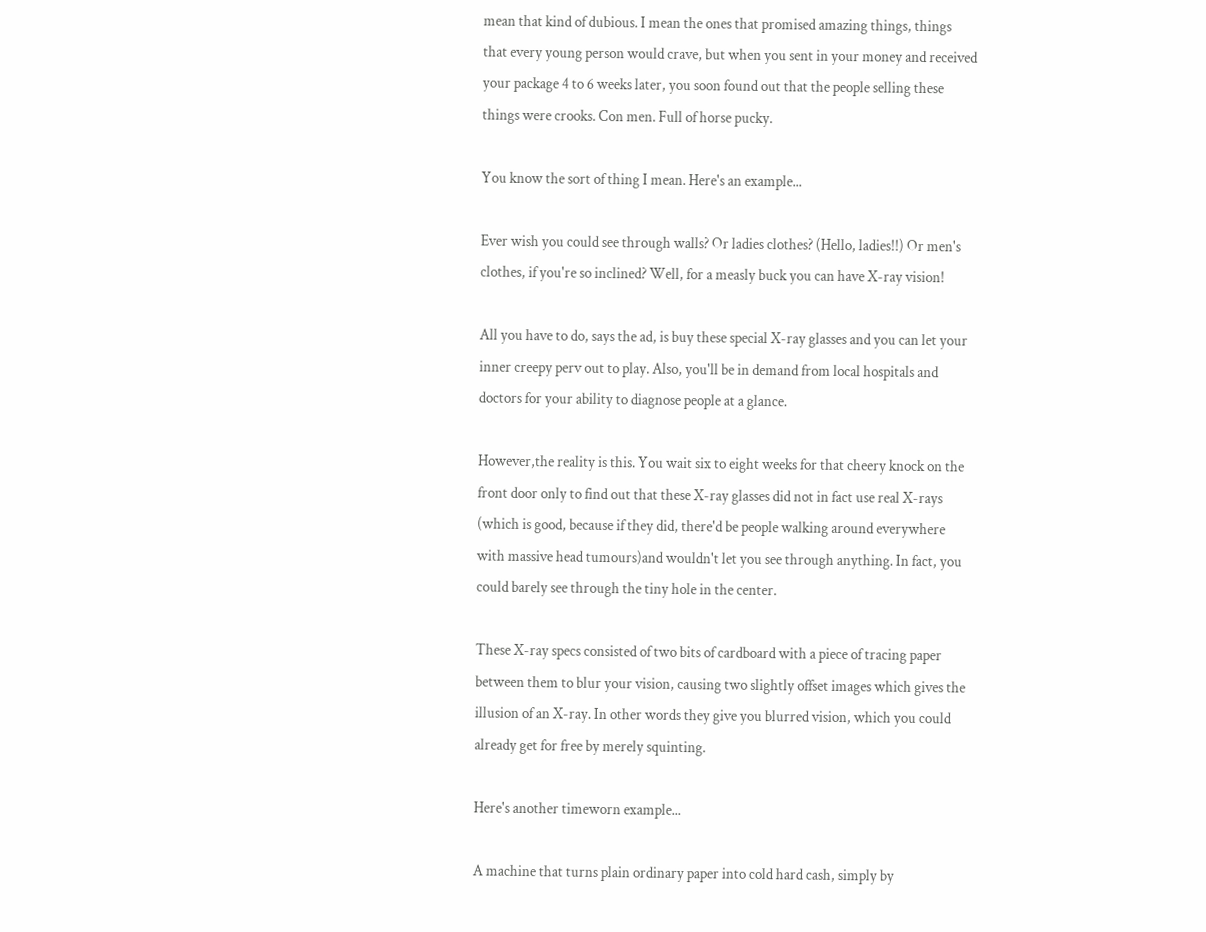mean that kind of dubious. I mean the ones that promised amazing things, things that every young person would crave, but when you sent in your money and received your package 4 to 6 weeks later, you soon found out that the people selling these things were crooks. Con men. Full of horse pucky.

You know the sort of thing I mean. Here's an example...

Ever wish you could see through walls? Or ladies clothes? (Hello, ladies!!) Or men's clothes, if you're so inclined? Well, for a measly buck you can have X-ray vision!

All you have to do, says the ad, is buy these special X-ray glasses and you can let your inner creepy perv out to play. Also, you'll be in demand from local hospitals and doctors for your ability to diagnose people at a glance.

However,the reality is this. You wait six to eight weeks for that cheery knock on the front door only to find out that these X-ray glasses did not in fact use real X-rays (which is good, because if they did, there'd be people walking around everywhere with massive head tumours)and wouldn't let you see through anything. In fact, you could barely see through the tiny hole in the center.

These X-ray specs consisted of two bits of cardboard with a piece of tracing paper between them to blur your vision, causing two slightly offset images which gives the illusion of an X-ray. In other words they give you blurred vision, which you could already get for free by merely squinting.

Here's another timeworn example...

A machine that turns plain ordinary paper into cold hard cash, simply by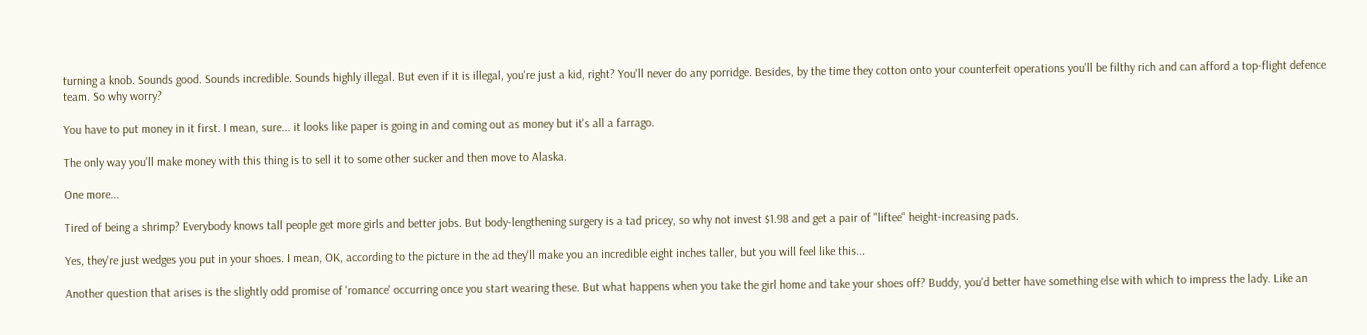turning a knob. Sounds good. Sounds incredible. Sounds highly illegal. But even if it is illegal, you're just a kid, right? You'll never do any porridge. Besides, by the time they cotton onto your counterfeit operations you'll be filthy rich and can afford a top-flight defence team. So why worry?

You have to put money in it first. I mean, sure... it looks like paper is going in and coming out as money but it's all a farrago.

The only way you'll make money with this thing is to sell it to some other sucker and then move to Alaska.

One more...

Tired of being a shrimp? Everybody knows tall people get more girls and better jobs. But body-lengthening surgery is a tad pricey, so why not invest $1.98 and get a pair of "liftee" height-increasing pads.

Yes, they're just wedges you put in your shoes. I mean, OK, according to the picture in the ad they'll make you an incredible eight inches taller, but you will feel like this...

Another question that arises is the slightly odd promise of 'romance' occurring once you start wearing these. But what happens when you take the girl home and take your shoes off? Buddy, you'd better have something else with which to impress the lady. Like an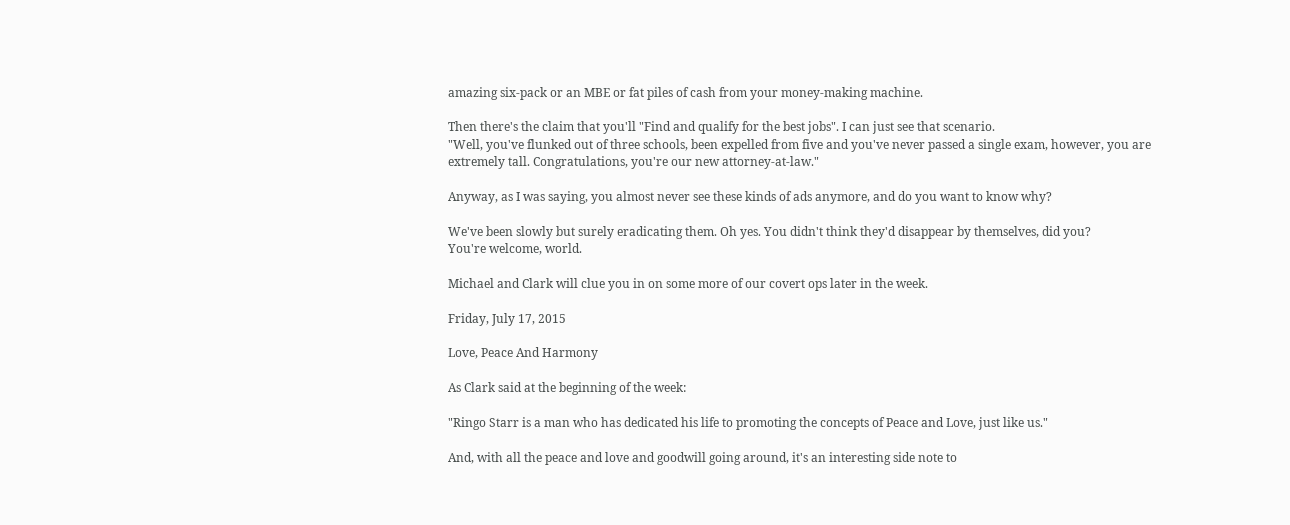amazing six-pack or an MBE or fat piles of cash from your money-making machine.

Then there's the claim that you'll "Find and qualify for the best jobs". I can just see that scenario.
"Well, you've flunked out of three schools, been expelled from five and you've never passed a single exam, however, you are extremely tall. Congratulations, you're our new attorney-at-law."

Anyway, as I was saying, you almost never see these kinds of ads anymore, and do you want to know why?

We've been slowly but surely eradicating them. Oh yes. You didn't think they'd disappear by themselves, did you?
You're welcome, world.

Michael and Clark will clue you in on some more of our covert ops later in the week.

Friday, July 17, 2015

Love, Peace And Harmony

As Clark said at the beginning of the week:

"Ringo Starr is a man who has dedicated his life to promoting the concepts of Peace and Love, just like us."

And, with all the peace and love and goodwill going around, it's an interesting side note to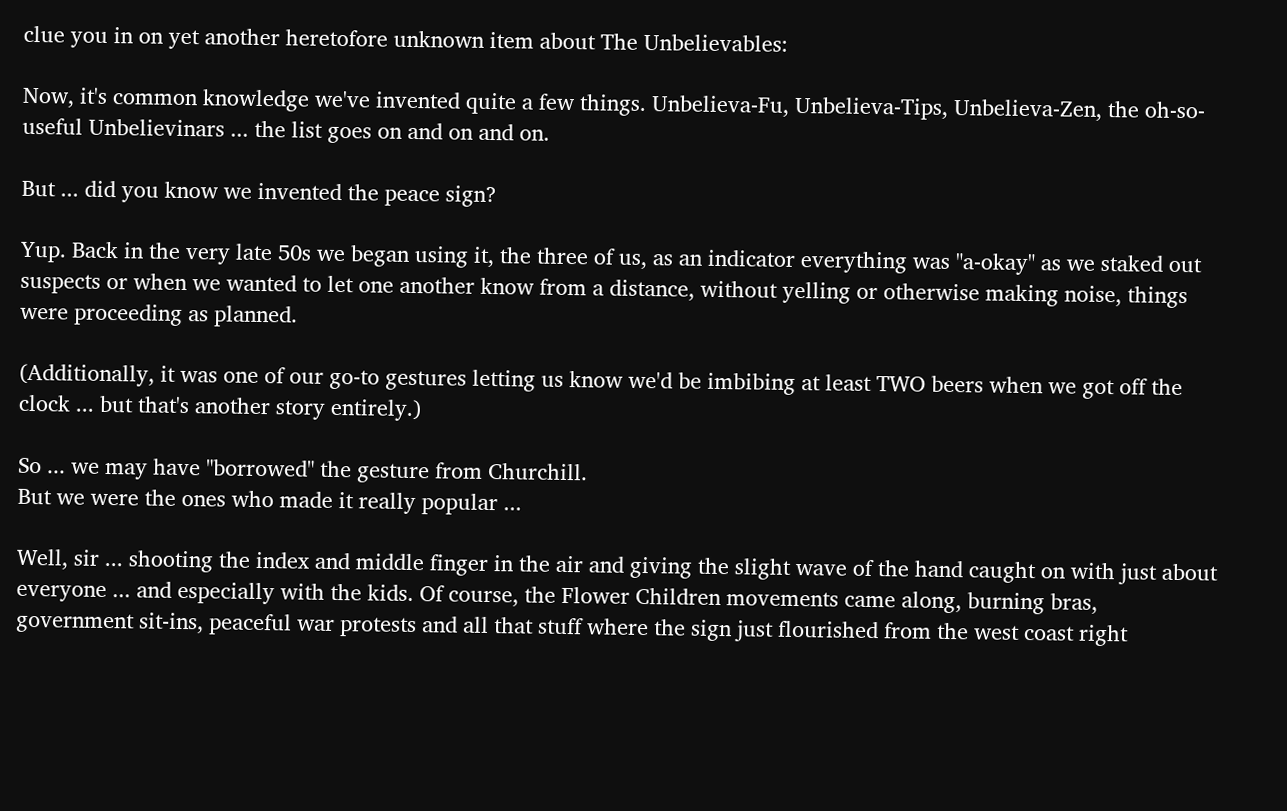clue you in on yet another heretofore unknown item about The Unbelievables:

Now, it's common knowledge we've invented quite a few things. Unbelieva-Fu, Unbelieva-Tips, Unbelieva-Zen, the oh-so-useful Unbelievinars ... the list goes on and on and on.

But ... did you know we invented the peace sign?

Yup. Back in the very late 50s we began using it, the three of us, as an indicator everything was "a-okay" as we staked out suspects or when we wanted to let one another know from a distance, without yelling or otherwise making noise, things were proceeding as planned.

(Additionally, it was one of our go-to gestures letting us know we'd be imbibing at least TWO beers when we got off the clock ... but that's another story entirely.)

So ... we may have "borrowed" the gesture from Churchill.
But we were the ones who made it really popular ...

Well, sir ... shooting the index and middle finger in the air and giving the slight wave of the hand caught on with just about everyone ... and especially with the kids. Of course, the Flower Children movements came along, burning bras, government sit-ins, peaceful war protests and all that stuff where the sign just flourished from the west coast right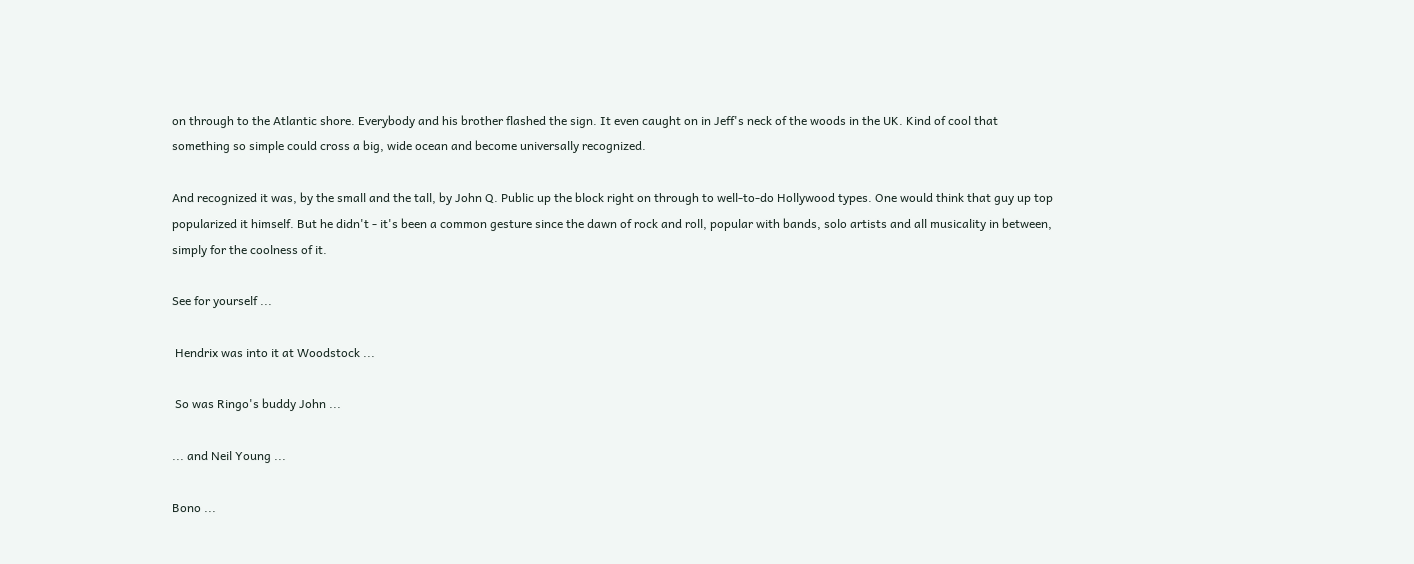on through to the Atlantic shore. Everybody and his brother flashed the sign. It even caught on in Jeff's neck of the woods in the UK. Kind of cool that something so simple could cross a big, wide ocean and become universally recognized.

And recognized it was, by the small and the tall, by John Q. Public up the block right on through to well-to-do Hollywood types. One would think that guy up top popularized it himself. But he didn't - it's been a common gesture since the dawn of rock and roll, popular with bands, solo artists and all musicality in between, simply for the coolness of it.

See for yourself ...

 Hendrix was into it at Woodstock ...

 So was Ringo's buddy John ...

... and Neil Young ...

Bono ...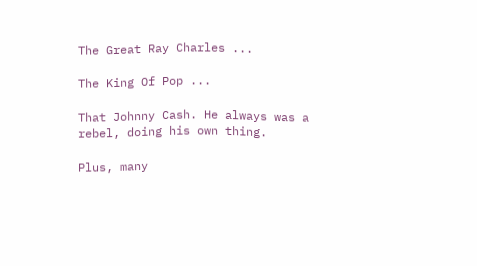The Great Ray Charles ...

The King Of Pop ...

That Johnny Cash. He always was a rebel, doing his own thing.

Plus, many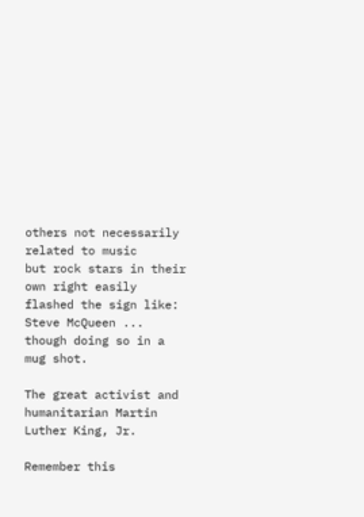others not necessarily related to music
but rock stars in their own right easily flashed the sign like:
Steve McQueen ... though doing so in a mug shot.

The great activist and humanitarian Martin Luther King, Jr.

Remember this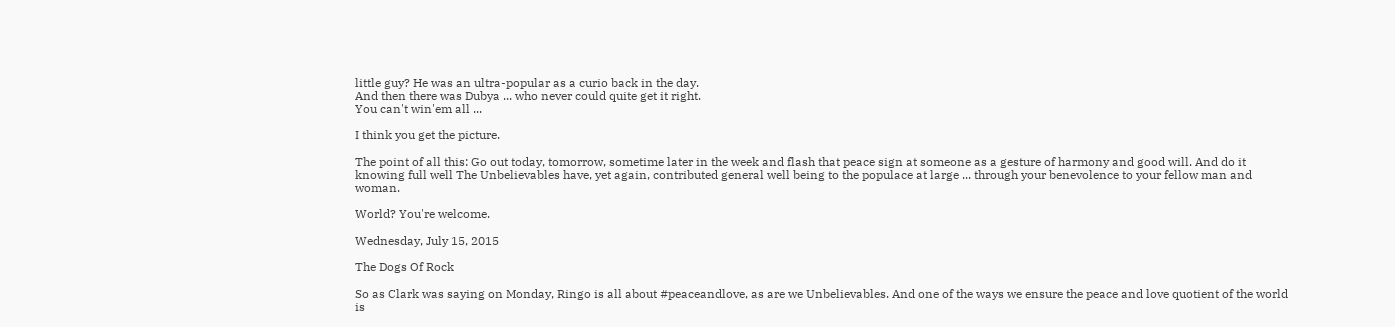little guy? He was an ultra-popular as a curio back in the day.
And then there was Dubya ... who never could quite get it right.
You can't win'em all ...

I think you get the picture.

The point of all this: Go out today, tomorrow, sometime later in the week and flash that peace sign at someone as a gesture of harmony and good will. And do it knowing full well The Unbelievables have, yet again, contributed general well being to the populace at large ... through your benevolence to your fellow man and woman.

World? You're welcome.

Wednesday, July 15, 2015

The Dogs Of Rock

So as Clark was saying on Monday, Ringo is all about #peaceandlove, as are we Unbelievables. And one of the ways we ensure the peace and love quotient of the world is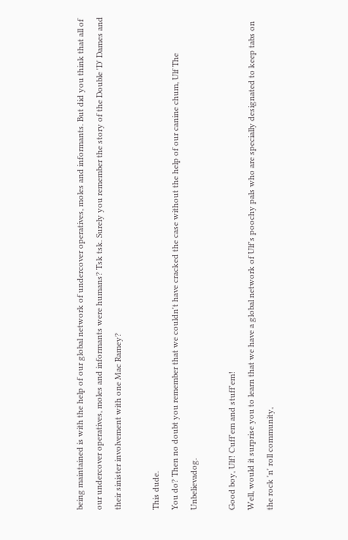being maintained is with the help of our global network of undercover operatives, moles and informants. But did you think that all of our undercover operatives, moles and informants were humans? Tsk tsk. Surely you remember the story of the Double 'D' Dames and their sinister involvement with one Mac Ramey?

This dude.
You do? Then no doubt you remember that we couldn't have cracked the case without the help of our canine chum, Ulf The Unbelievadog.

Good boy, Ulf! Cuff'em and stuff'em!
Well, would it surprise you to learn that we have a global network of Ulf's poochy pals who are specially designated to keep tabs on the rock 'n' roll community,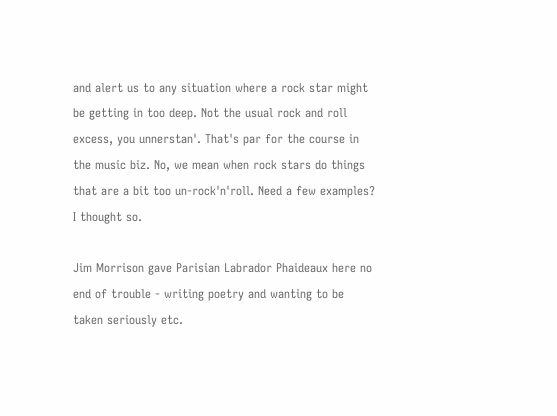and alert us to any situation where a rock star might be getting in too deep. Not the usual rock and roll excess, you unnerstan'. That's par for the course in the music biz. No, we mean when rock stars do things that are a bit too un-rock'n'roll. Need a few examples? I thought so.

Jim Morrison gave Parisian Labrador Phaideaux here no end of trouble - writing poetry and wanting to be taken seriously etc.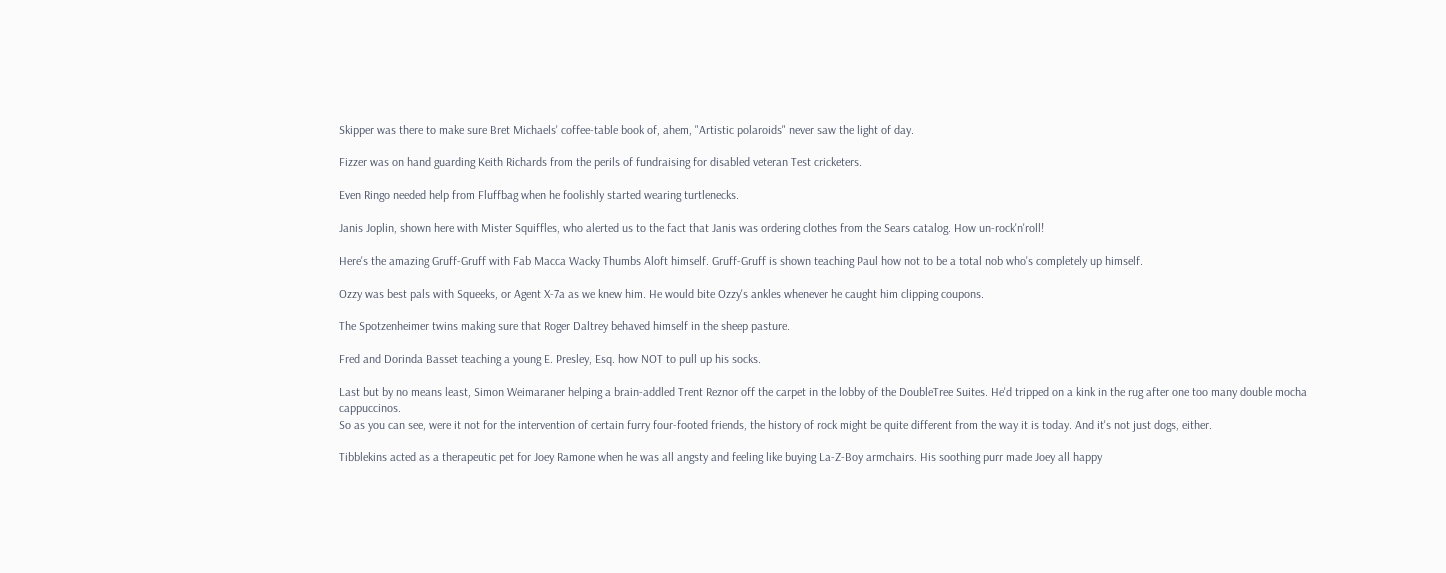Skipper was there to make sure Bret Michaels' coffee-table book of, ahem, "Artistic polaroids" never saw the light of day.

Fizzer was on hand guarding Keith Richards from the perils of fundraising for disabled veteran Test cricketers.

Even Ringo needed help from Fluffbag when he foolishly started wearing turtlenecks.

Janis Joplin, shown here with Mister Squiffles, who alerted us to the fact that Janis was ordering clothes from the Sears catalog. How un-rock'n'roll!

Here's the amazing Gruff-Gruff with Fab Macca Wacky Thumbs Aloft himself. Gruff-Gruff is shown teaching Paul how not to be a total nob who's completely up himself.

Ozzy was best pals with Squeeks, or Agent X-7a as we knew him. He would bite Ozzy's ankles whenever he caught him clipping coupons.

The Spotzenheimer twins making sure that Roger Daltrey behaved himself in the sheep pasture.

Fred and Dorinda Basset teaching a young E. Presley, Esq. how NOT to pull up his socks.

Last but by no means least, Simon Weimaraner helping a brain-addled Trent Reznor off the carpet in the lobby of the DoubleTree Suites. He'd tripped on a kink in the rug after one too many double mocha cappuccinos.
So as you can see, were it not for the intervention of certain furry four-footed friends, the history of rock might be quite different from the way it is today. And it's not just dogs, either.

Tibblekins acted as a therapeutic pet for Joey Ramone when he was all angsty and feeling like buying La-Z-Boy armchairs. His soothing purr made Joey all happy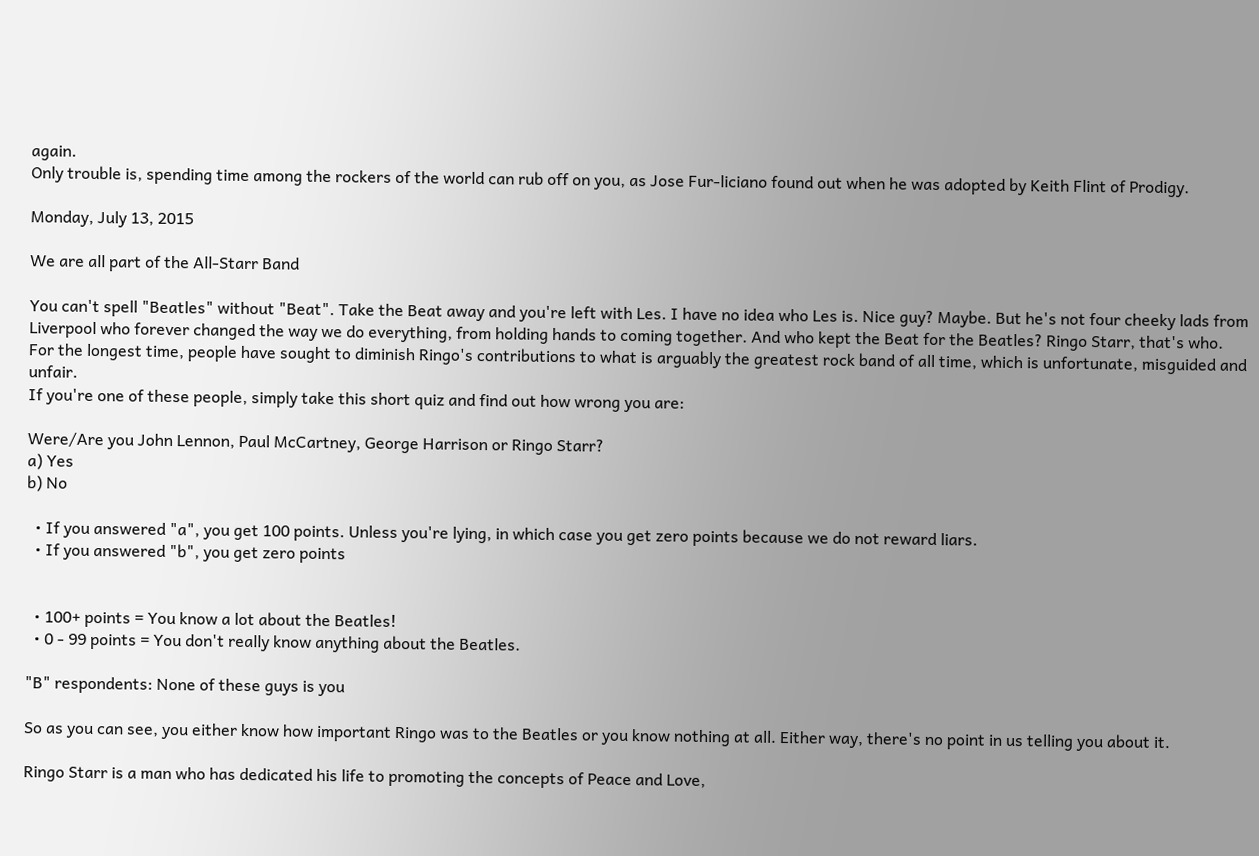again.
Only trouble is, spending time among the rockers of the world can rub off on you, as Jose Fur-liciano found out when he was adopted by Keith Flint of Prodigy.

Monday, July 13, 2015

We are all part of the All-Starr Band

You can't spell "Beatles" without "Beat". Take the Beat away and you're left with Les. I have no idea who Les is. Nice guy? Maybe. But he's not four cheeky lads from Liverpool who forever changed the way we do everything, from holding hands to coming together. And who kept the Beat for the Beatles? Ringo Starr, that's who.
For the longest time, people have sought to diminish Ringo's contributions to what is arguably the greatest rock band of all time, which is unfortunate, misguided and unfair.
If you're one of these people, simply take this short quiz and find out how wrong you are:

Were/Are you John Lennon, Paul McCartney, George Harrison or Ringo Starr?
a) Yes
b) No

  • If you answered "a", you get 100 points. Unless you're lying, in which case you get zero points because we do not reward liars.
  • If you answered "b", you get zero points


  • 100+ points = You know a lot about the Beatles!
  • 0 - 99 points = You don't really know anything about the Beatles.

"B" respondents: None of these guys is you

So as you can see, you either know how important Ringo was to the Beatles or you know nothing at all. Either way, there's no point in us telling you about it.

Ringo Starr is a man who has dedicated his life to promoting the concepts of Peace and Love,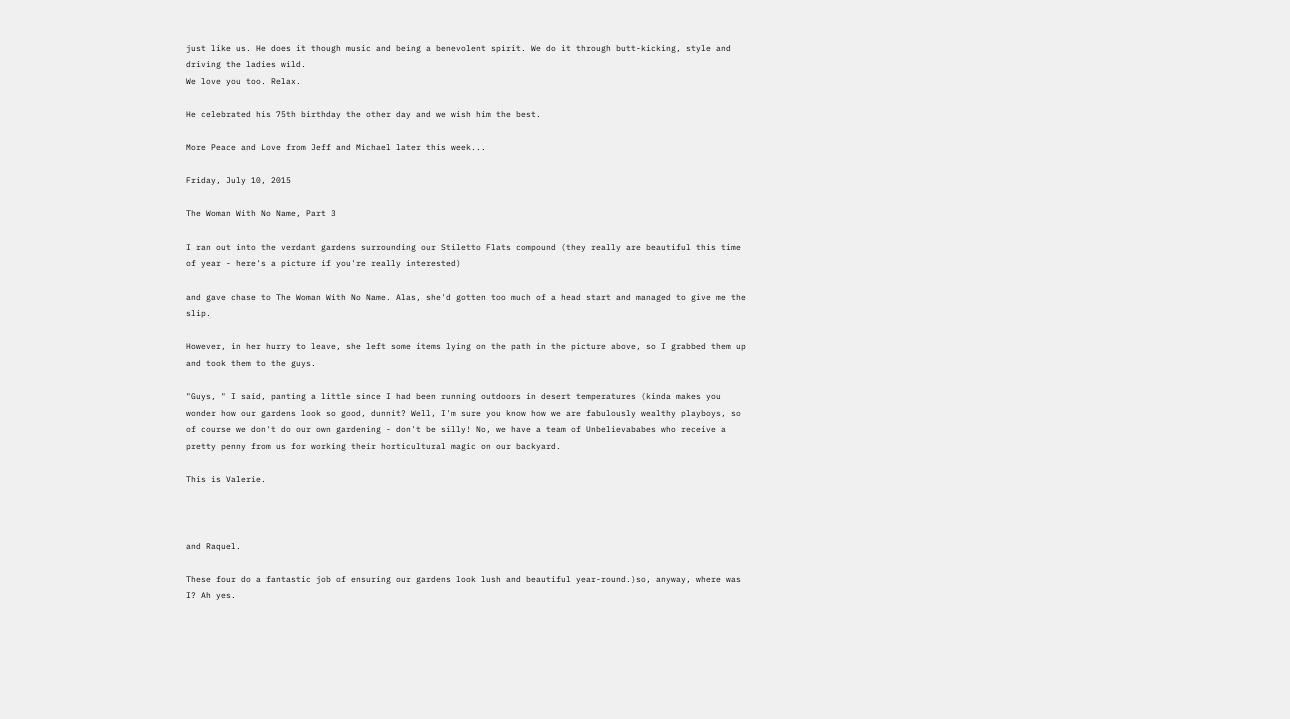just like us. He does it though music and being a benevolent spirit. We do it through butt-kicking, style and driving the ladies wild.
We love you too. Relax.

He celebrated his 75th birthday the other day and we wish him the best.

More Peace and Love from Jeff and Michael later this week...

Friday, July 10, 2015

The Woman With No Name, Part 3

I ran out into the verdant gardens surrounding our Stiletto Flats compound (they really are beautiful this time of year - here's a picture if you're really interested)

and gave chase to The Woman With No Name. Alas, she'd gotten too much of a head start and managed to give me the slip.

However, in her hurry to leave, she left some items lying on the path in the picture above, so I grabbed them up and took them to the guys.

"Guys, " I said, panting a little since I had been running outdoors in desert temperatures (kinda makes you wonder how our gardens look so good, dunnit? Well, I'm sure you know how we are fabulously wealthy playboys, so of course we don't do our own gardening - don't be silly! No, we have a team of Unbelievababes who receive a pretty penny from us for working their horticultural magic on our backyard.

This is Valerie.



and Raquel.

These four do a fantastic job of ensuring our gardens look lush and beautiful year-round.)so, anyway, where was I? Ah yes.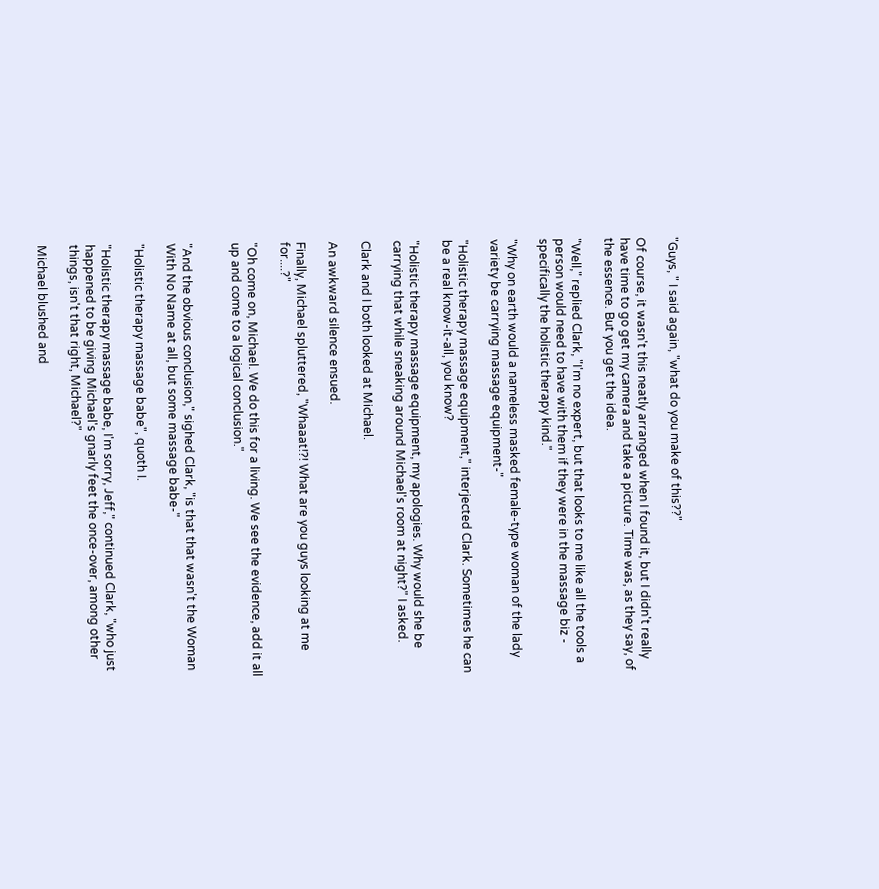"Guys, " I said again, "what do you make of this??"

Of course, it wasn't this neatly arranged when I found it, but I didn't really have time to go get my camera and take a picture. Time was, as they say, of the essence. But you get the idea.

"Well," replied Clark, "I'm no expert, but that looks to me like all the tools a person would need to have with them if they were in the massage biz - specifically the holistic therapy kind."

"Why on earth would a nameless masked female-type woman of the lady variety be carrying massage equipment-"

"Holistic therapy massage equipment," interjected Clark. Sometimes he can be a real know-it-all, you know?

"Holistic therapy massage equipment, my apologies. Why would she be carrying that while sneaking around Michael's room at night?" I asked.

Clark and I both looked at Michael.

An awkward silence ensued.

Finally, Michael spluttered, "Whaaat!?! What are you guys looking at me for....?"

"Oh come on, Michael. We do this for a living. We see the evidence, add it all up and come to a logical conclusion."


"And the obvious conclusion," sighed Clark, "is that that wasn't the Woman With No Name at all, but some massage babe-"

"Holistic therapy massage babe", quoth I.

"Holistic therapy massage babe, I'm sorry, Jeff," continued Clark, "who just happened to be giving Michael's gnarly feet the once-over, among other things, isn't that right, Michael?"

Michael blushed and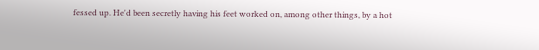fessed up. He'd been secretly having his feet worked on, among other things, by a hot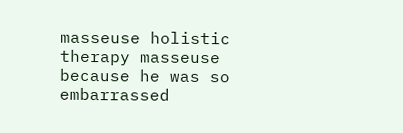masseuse holistic therapy masseuse because he was so embarrassed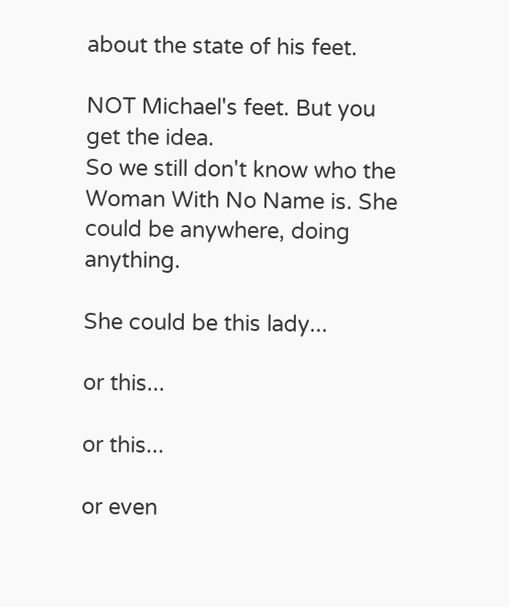about the state of his feet.

NOT Michael's feet. But you get the idea.
So we still don't know who the Woman With No Name is. She could be anywhere, doing anything.

She could be this lady...

or this...

or this...

or even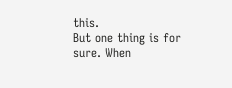this.
But one thing is for sure. When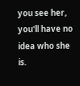you see her, you'll have no idea who she is.